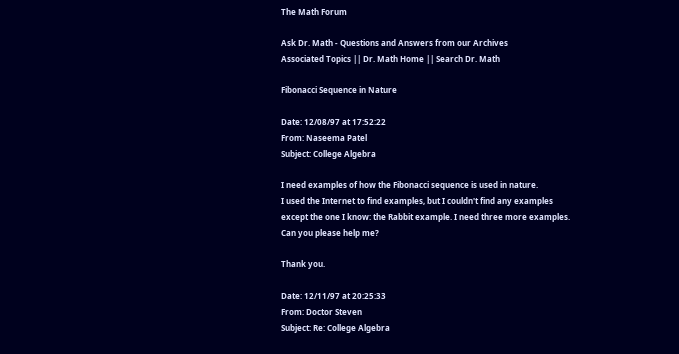The Math Forum

Ask Dr. Math - Questions and Answers from our Archives
Associated Topics || Dr. Math Home || Search Dr. Math

Fibonacci Sequence in Nature

Date: 12/08/97 at 17:52:22
From: Naseema Patel
Subject: College Algebra

I need examples of how the Fibonacci sequence is used in nature.
I used the Internet to find examples, but I couldn't find any examples
except the one I know: the Rabbit example. I need three more examples.
Can you please help me?

Thank you.

Date: 12/11/97 at 20:25:33
From: Doctor Steven
Subject: Re: College Algebra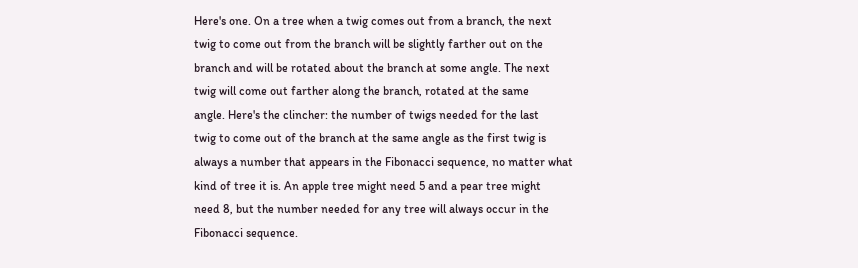Here's one. On a tree when a twig comes out from a branch, the next
twig to come out from the branch will be slightly farther out on the
branch and will be rotated about the branch at some angle. The next
twig will come out farther along the branch, rotated at the same
angle. Here's the clincher: the number of twigs needed for the last
twig to come out of the branch at the same angle as the first twig is
always a number that appears in the Fibonacci sequence, no matter what
kind of tree it is. An apple tree might need 5 and a pear tree might
need 8, but the number needed for any tree will always occur in the
Fibonacci sequence.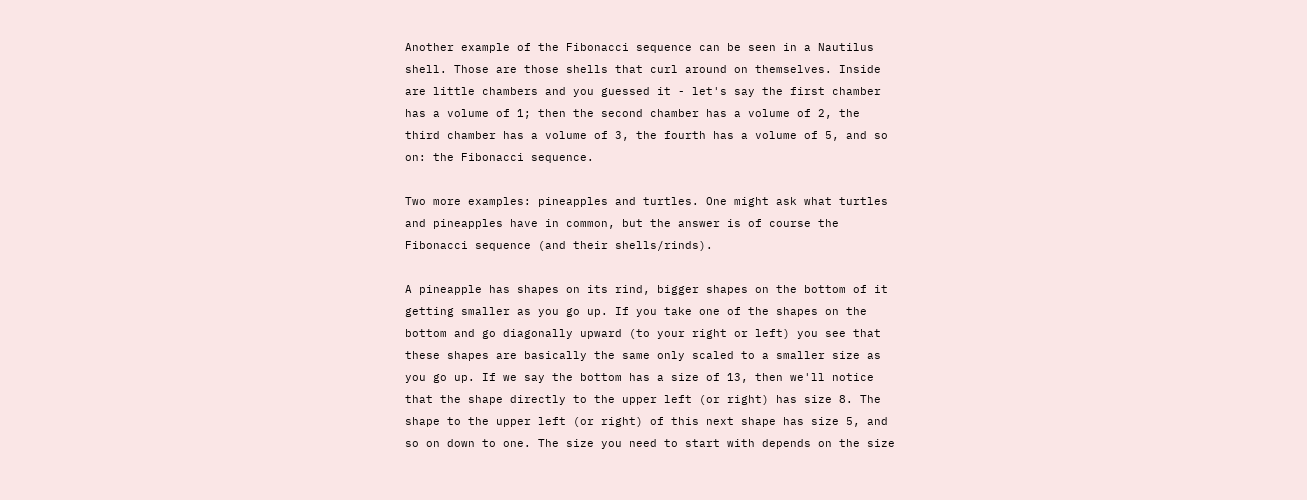Another example of the Fibonacci sequence can be seen in a Nautilus
shell. Those are those shells that curl around on themselves. Inside
are little chambers and you guessed it - let's say the first chamber
has a volume of 1; then the second chamber has a volume of 2, the
third chamber has a volume of 3, the fourth has a volume of 5, and so
on: the Fibonacci sequence.

Two more examples: pineapples and turtles. One might ask what turtles
and pineapples have in common, but the answer is of course the
Fibonacci sequence (and their shells/rinds).

A pineapple has shapes on its rind, bigger shapes on the bottom of it
getting smaller as you go up. If you take one of the shapes on the
bottom and go diagonally upward (to your right or left) you see that
these shapes are basically the same only scaled to a smaller size as
you go up. If we say the bottom has a size of 13, then we'll notice
that the shape directly to the upper left (or right) has size 8. The
shape to the upper left (or right) of this next shape has size 5, and
so on down to one. The size you need to start with depends on the size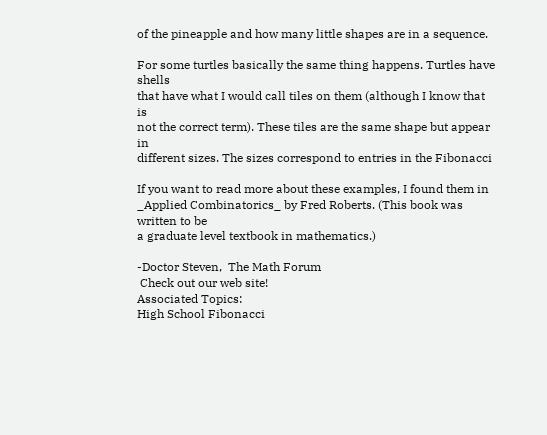of the pineapple and how many little shapes are in a sequence.

For some turtles basically the same thing happens. Turtles have shells
that have what I would call tiles on them (although I know that is
not the correct term). These tiles are the same shape but appear in
different sizes. The sizes correspond to entries in the Fibonacci

If you want to read more about these examples, I found them in
_Applied Combinatorics_ by Fred Roberts. (This book was written to be
a graduate level textbook in mathematics.)

-Doctor Steven,  The Math Forum
 Check out our web site!
Associated Topics:
High School Fibonacci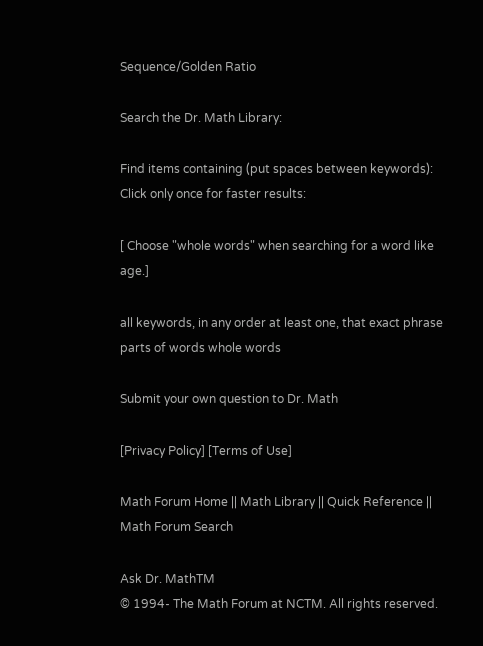Sequence/Golden Ratio

Search the Dr. Math Library:

Find items containing (put spaces between keywords):
Click only once for faster results:

[ Choose "whole words" when searching for a word like age.]

all keywords, in any order at least one, that exact phrase
parts of words whole words

Submit your own question to Dr. Math

[Privacy Policy] [Terms of Use]

Math Forum Home || Math Library || Quick Reference || Math Forum Search

Ask Dr. MathTM
© 1994- The Math Forum at NCTM. All rights reserved.